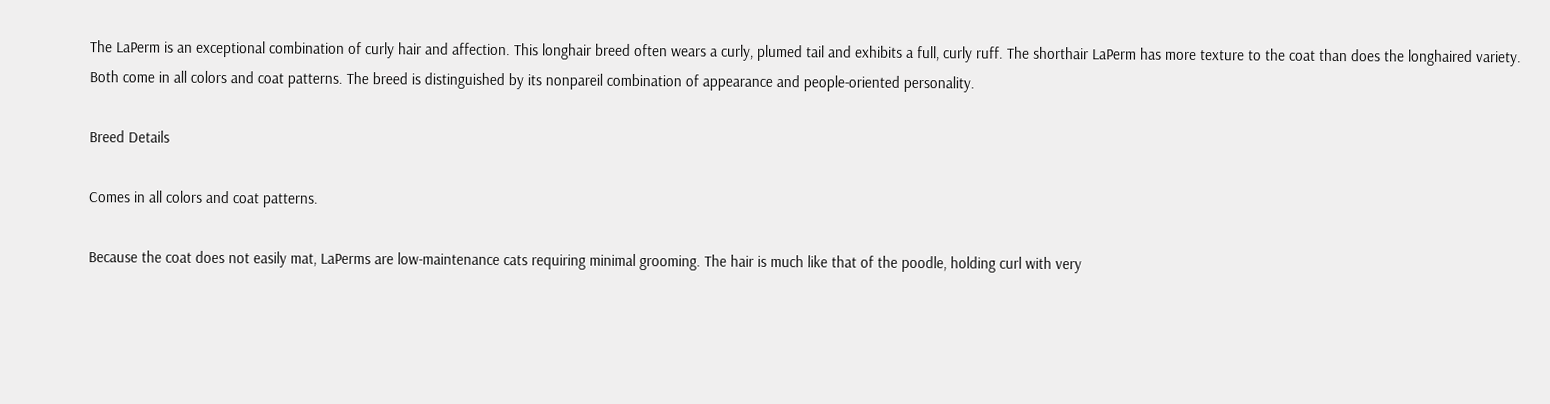The LaPerm is an exceptional combination of curly hair and affection. This longhair breed often wears a curly, plumed tail and exhibits a full, curly ruff. The shorthair LaPerm has more texture to the coat than does the longhaired variety. Both come in all colors and coat patterns. The breed is distinguished by its nonpareil combination of appearance and people-oriented personality.

Breed Details

Comes in all colors and coat patterns.

Because the coat does not easily mat, LaPerms are low-maintenance cats requiring minimal grooming. The hair is much like that of the poodle, holding curl with very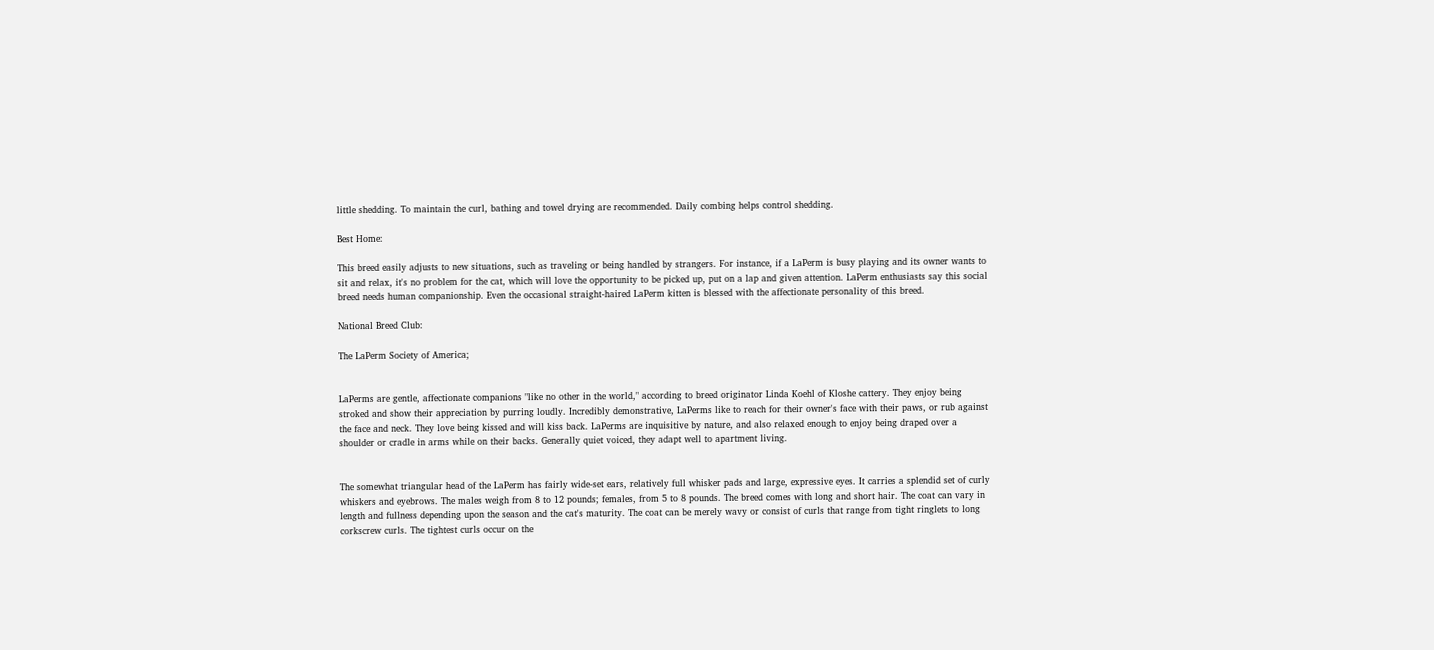little shedding. To maintain the curl, bathing and towel drying are recommended. Daily combing helps control shedding.

Best Home:

This breed easily adjusts to new situations, such as traveling or being handled by strangers. For instance, if a LaPerm is busy playing and its owner wants to sit and relax, it's no problem for the cat, which will love the opportunity to be picked up, put on a lap and given attention. LaPerm enthusiasts say this social breed needs human companionship. Even the occasional straight-haired LaPerm kitten is blessed with the affectionate personality of this breed.

National Breed Club:

The LaPerm Society of America;


LaPerms are gentle, affectionate companions "like no other in the world," according to breed originator Linda Koehl of Kloshe cattery. They enjoy being stroked and show their appreciation by purring loudly. Incredibly demonstrative, LaPerms like to reach for their owner's face with their paws, or rub against the face and neck. They love being kissed and will kiss back. LaPerms are inquisitive by nature, and also relaxed enough to enjoy being draped over a shoulder or cradle in arms while on their backs. Generally quiet voiced, they adapt well to apartment living.


The somewhat triangular head of the LaPerm has fairly wide-set ears, relatively full whisker pads and large, expressive eyes. It carries a splendid set of curly whiskers and eyebrows. The males weigh from 8 to 12 pounds; females, from 5 to 8 pounds. The breed comes with long and short hair. The coat can vary in length and fullness depending upon the season and the cat's maturity. The coat can be merely wavy or consist of curls that range from tight ringlets to long corkscrew curls. The tightest curls occur on the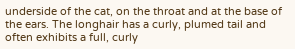underside of the cat, on the throat and at the base of the ears. The longhair has a curly, plumed tail and often exhibits a full, curly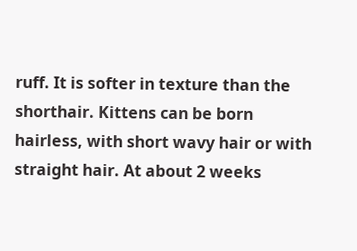ruff. It is softer in texture than the shorthair. Kittens can be born hairless, with short wavy hair or with straight hair. At about 2 weeks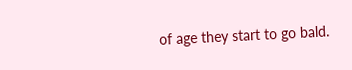of age they start to go bald.